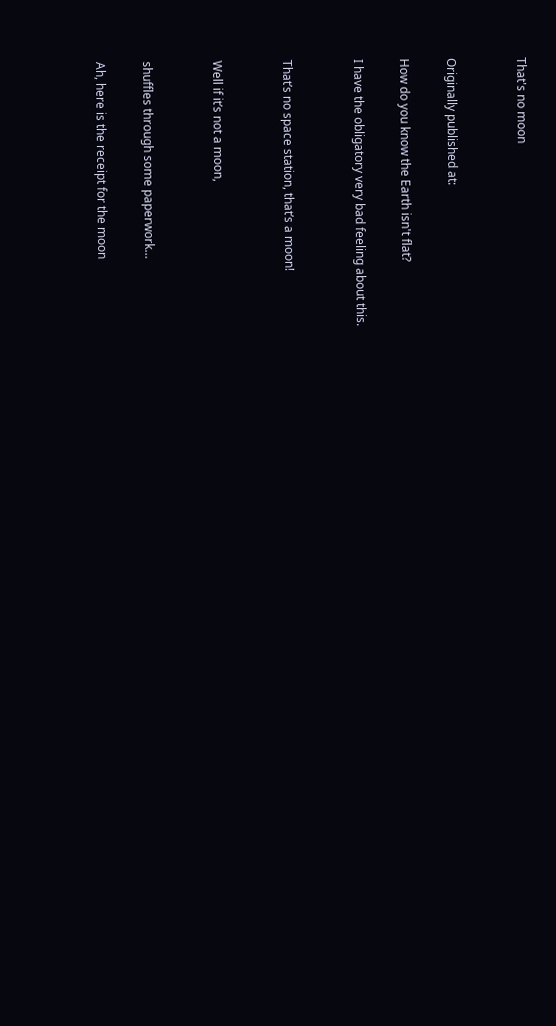That's no moon


Originally published at:

How do you know the Earth isn't flat?

I have the obligatory very bad feeling about this.


That’s no space station, that’s a moon!


Well if it’s not a moon,


shuffles through some paperwork…

Ah, here is the receipt for the moon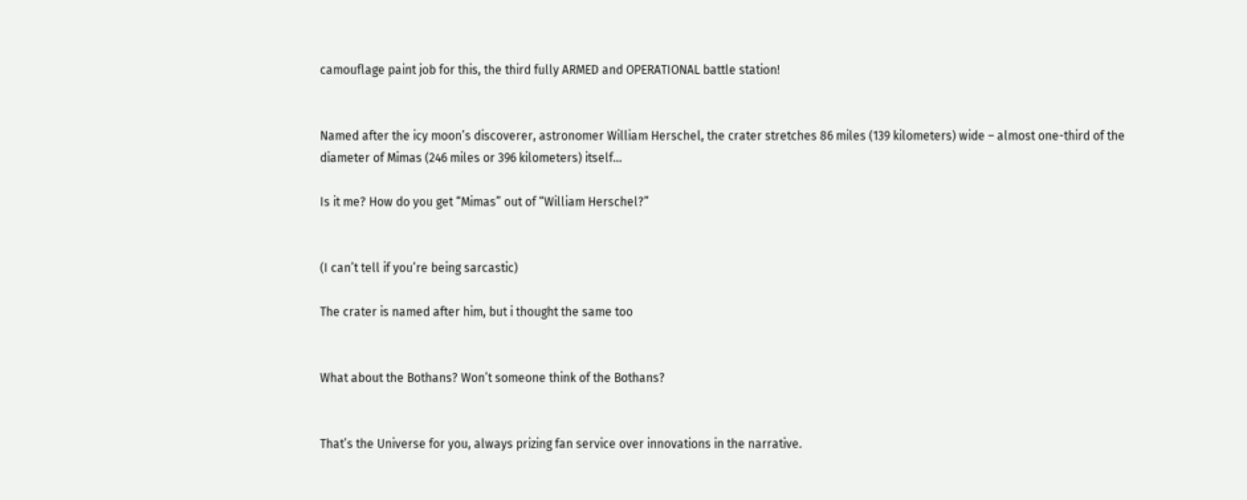camouflage paint job for this, the third fully ARMED and OPERATIONAL battle station!


Named after the icy moon’s discoverer, astronomer William Herschel, the crater stretches 86 miles (139 kilometers) wide – almost one-third of the diameter of Mimas (246 miles or 396 kilometers) itself…

Is it me? How do you get “Mimas” out of “William Herschel?”


(I can’t tell if you’re being sarcastic)

The crater is named after him, but i thought the same too


What about the Bothans? Won’t someone think of the Bothans?


That’s the Universe for you, always prizing fan service over innovations in the narrative.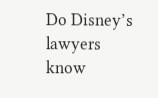Do Disney’s lawyers know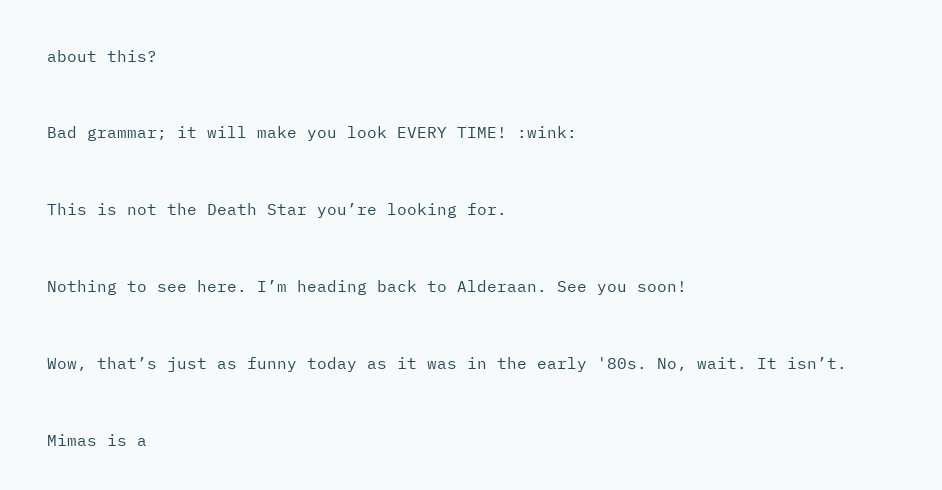about this?


Bad grammar; it will make you look EVERY TIME! :wink:


This is not the Death Star you’re looking for.


Nothing to see here. I’m heading back to Alderaan. See you soon!


Wow, that’s just as funny today as it was in the early '80s. No, wait. It isn’t.


Mimas is a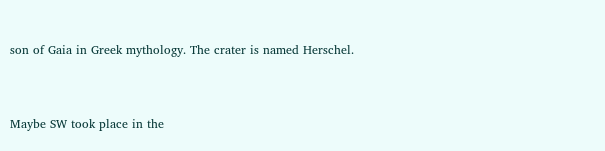son of Gaia in Greek mythology. The crater is named Herschel.


Maybe SW took place in the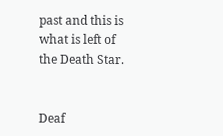past and this is what is left of the Death Star.


Deaf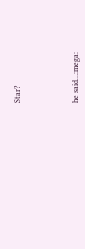Star?




he said…:mega: